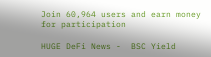Join 60,964 users and earn money for participation

HUGE DeFi News -  BSC Yield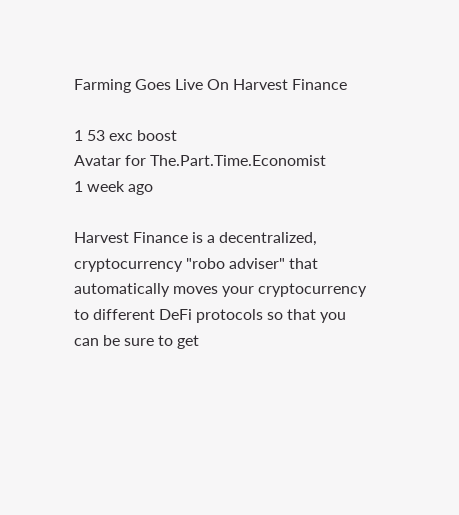Farming Goes Live On Harvest Finance

1 53 exc boost
Avatar for The.Part.Time.Economist
1 week ago

Harvest Finance is a decentralized, cryptocurrency "robo adviser" that automatically moves your cryptocurrency to different DeFi protocols so that you can be sure to get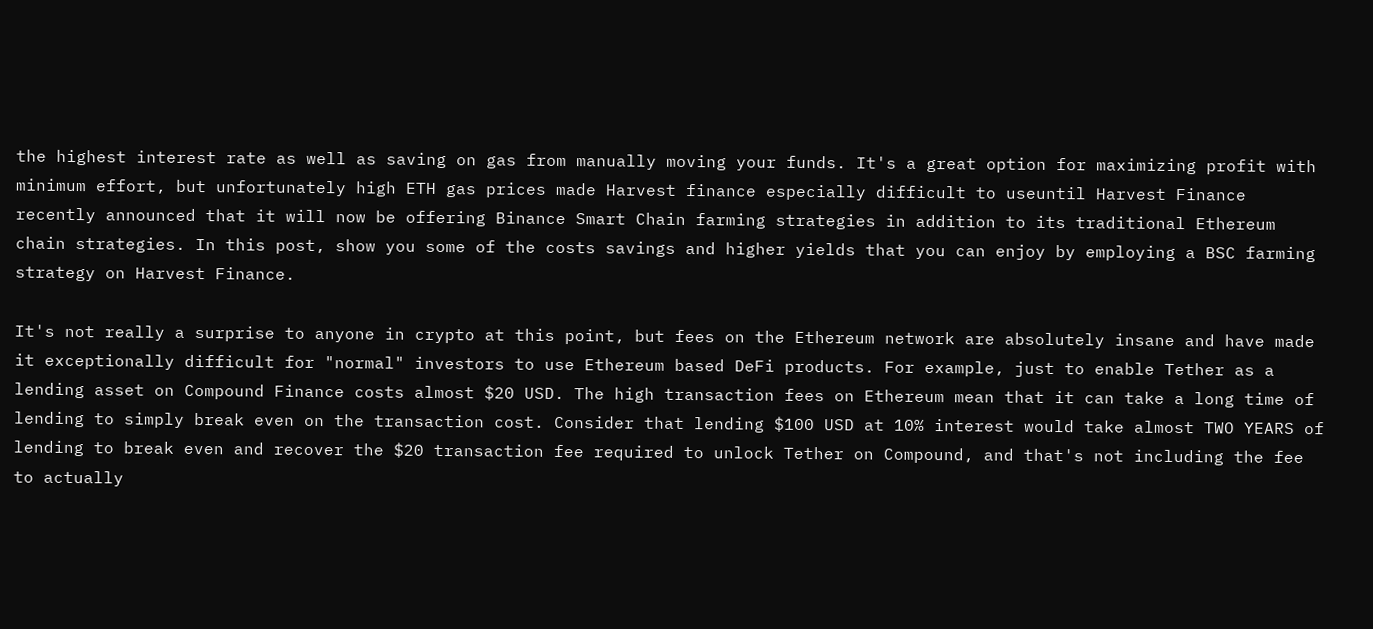the highest interest rate as well as saving on gas from manually moving your funds. It's a great option for maximizing profit with minimum effort, but unfortunately high ETH gas prices made Harvest finance especially difficult to useuntil Harvest Finance recently announced that it will now be offering Binance Smart Chain farming strategies in addition to its traditional Ethereum chain strategies. In this post, show you some of the costs savings and higher yields that you can enjoy by employing a BSC farming strategy on Harvest Finance.

It's not really a surprise to anyone in crypto at this point, but fees on the Ethereum network are absolutely insane and have made it exceptionally difficult for "normal" investors to use Ethereum based DeFi products. For example, just to enable Tether as a lending asset on Compound Finance costs almost $20 USD. The high transaction fees on Ethereum mean that it can take a long time of lending to simply break even on the transaction cost. Consider that lending $100 USD at 10% interest would take almost TWO YEARS of lending to break even and recover the $20 transaction fee required to unlock Tether on Compound, and that's not including the fee to actually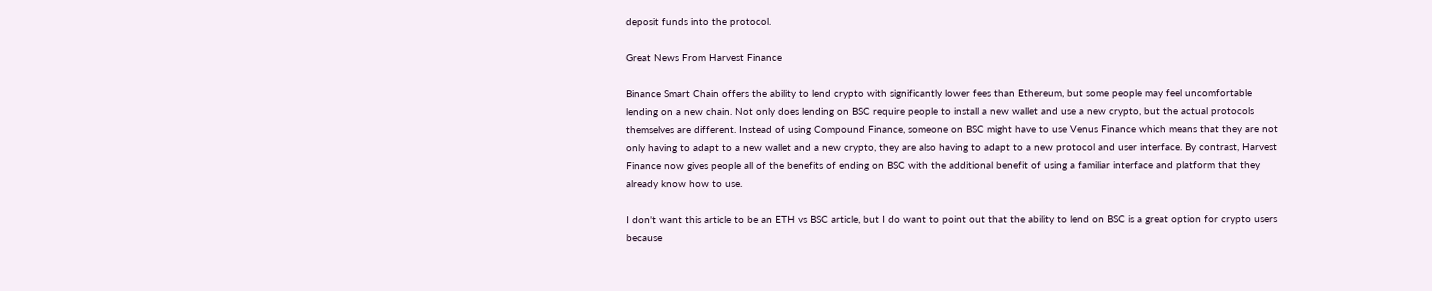deposit funds into the protocol.

Great News From Harvest Finance

Binance Smart Chain offers the ability to lend crypto with significantly lower fees than Ethereum, but some people may feel uncomfortable lending on a new chain. Not only does lending on BSC require people to install a new wallet and use a new crypto, but the actual protocols themselves are different. Instead of using Compound Finance, someone on BSC might have to use Venus Finance which means that they are not only having to adapt to a new wallet and a new crypto, they are also having to adapt to a new protocol and user interface. By contrast, Harvest Finance now gives people all of the benefits of ending on BSC with the additional benefit of using a familiar interface and platform that they already know how to use.

I don't want this article to be an ETH vs BSC article, but I do want to point out that the ability to lend on BSC is a great option for crypto users because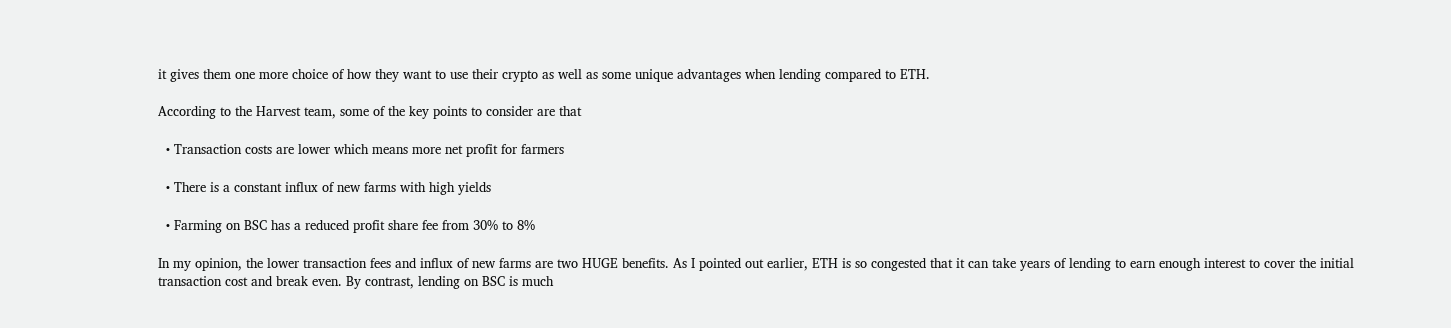it gives them one more choice of how they want to use their crypto as well as some unique advantages when lending compared to ETH.

According to the Harvest team, some of the key points to consider are that

  • Transaction costs are lower which means more net profit for farmers

  • There is a constant influx of new farms with high yields

  • Farming on BSC has a reduced profit share fee from 30% to 8%

In my opinion, the lower transaction fees and influx of new farms are two HUGE benefits. As I pointed out earlier, ETH is so congested that it can take years of lending to earn enough interest to cover the initial transaction cost and break even. By contrast, lending on BSC is much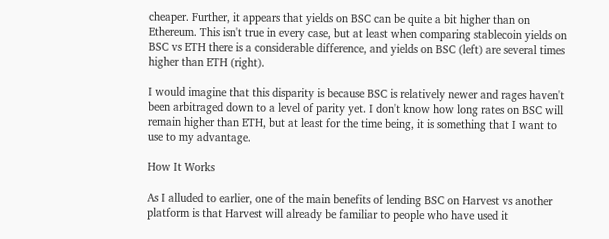cheaper. Further, it appears that yields on BSC can be quite a bit higher than on Ethereum. This isn't true in every case, but at least when comparing stablecoin yields on BSC vs ETH there is a considerable difference, and yields on BSC (left) are several times higher than ETH (right).

I would imagine that this disparity is because BSC is relatively newer and rages haven't been arbitraged down to a level of parity yet. I don't know how long rates on BSC will remain higher than ETH, but at least for the time being, it is something that I want to use to my advantage.

How It Works

As I alluded to earlier, one of the main benefits of lending BSC on Harvest vs another platform is that Harvest will already be familiar to people who have used it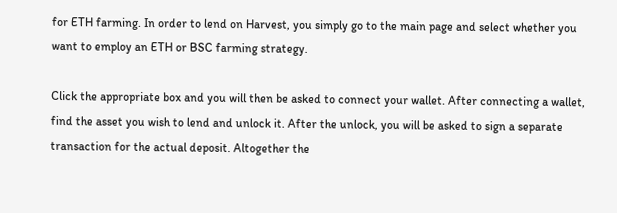for ETH farming. In order to lend on Harvest, you simply go to the main page and select whether you want to employ an ETH or BSC farming strategy.

Click the appropriate box and you will then be asked to connect your wallet. After connecting a wallet, find the asset you wish to lend and unlock it. After the unlock, you will be asked to sign a separate transaction for the actual deposit. Altogether the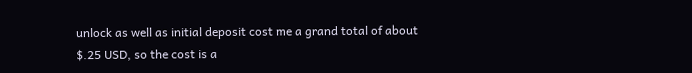unlock as well as initial deposit cost me a grand total of about $.25 USD, so the cost is a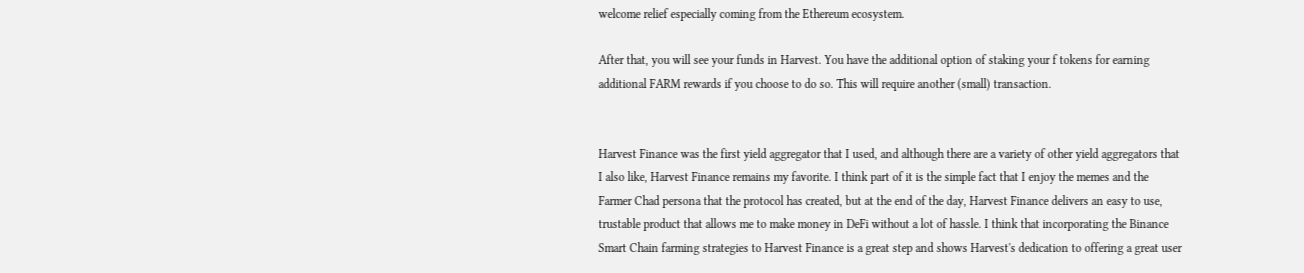welcome relief especially coming from the Ethereum ecosystem.

After that, you will see your funds in Harvest. You have the additional option of staking your f tokens for earning additional FARM rewards if you choose to do so. This will require another (small) transaction.


Harvest Finance was the first yield aggregator that I used, and although there are a variety of other yield aggregators that I also like, Harvest Finance remains my favorite. I think part of it is the simple fact that I enjoy the memes and the Farmer Chad persona that the protocol has created, but at the end of the day, Harvest Finance delivers an easy to use, trustable product that allows me to make money in DeFi without a lot of hassle. I think that incorporating the Binance Smart Chain farming strategies to Harvest Finance is a great step and shows Harvest's dedication to offering a great user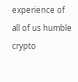experience of all of us humble crypto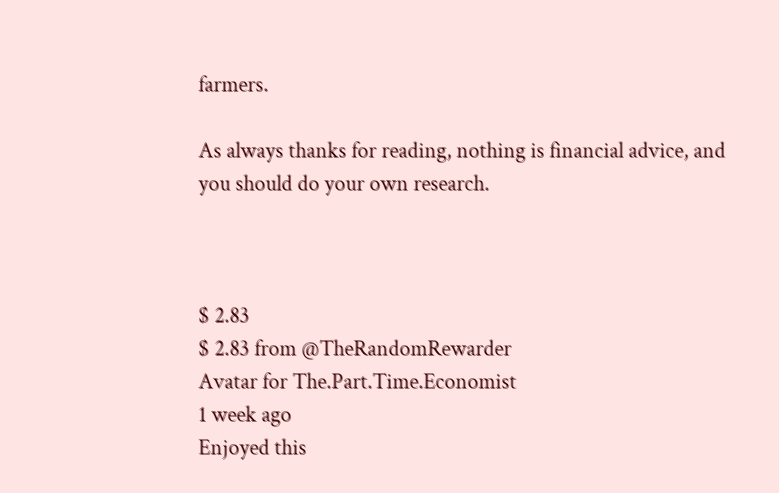farmers.

As always thanks for reading, nothing is financial advice, and you should do your own research.



$ 2.83
$ 2.83 from @TheRandomRewarder
Avatar for The.Part.Time.Economist
1 week ago
Enjoyed this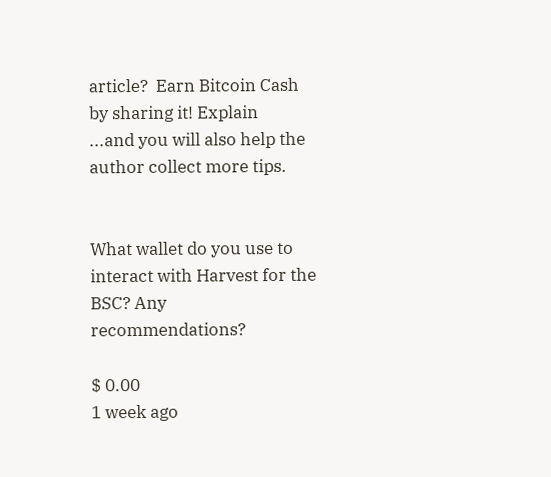article?  Earn Bitcoin Cash by sharing it! Explain
...and you will also help the author collect more tips.


What wallet do you use to interact with Harvest for the BSC? Any recommendations?

$ 0.00
1 week ago